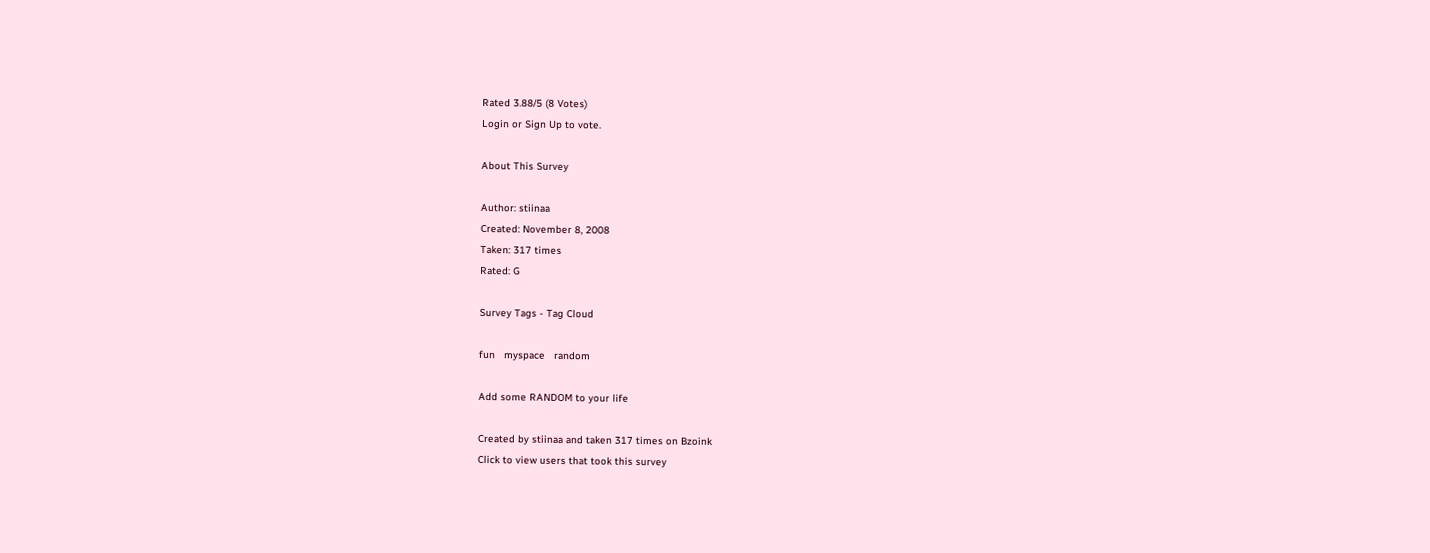Rated 3.88/5 (8 Votes)
Login or Sign Up to vote.

About This Survey

Author: stiinaa
Created: November 8, 2008
Taken: 317 times
Rated: G

Survey Tags - Tag Cloud

fun   myspace   random

Add some RANDOM to your life

Created by stiinaa and taken 317 times on Bzoink
Click to view users that took this survey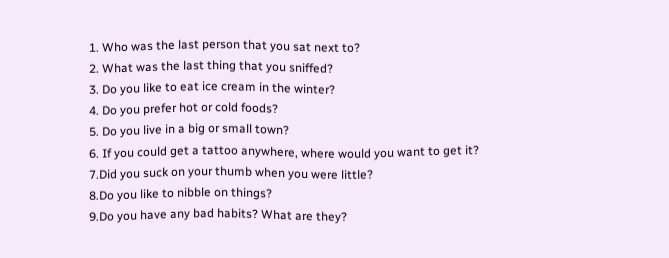1. Who was the last person that you sat next to?
2. What was the last thing that you sniffed?
3. Do you like to eat ice cream in the winter?
4. Do you prefer hot or cold foods?
5. Do you live in a big or small town?
6. If you could get a tattoo anywhere, where would you want to get it?
7.Did you suck on your thumb when you were little?
8.Do you like to nibble on things?
9.Do you have any bad habits? What are they?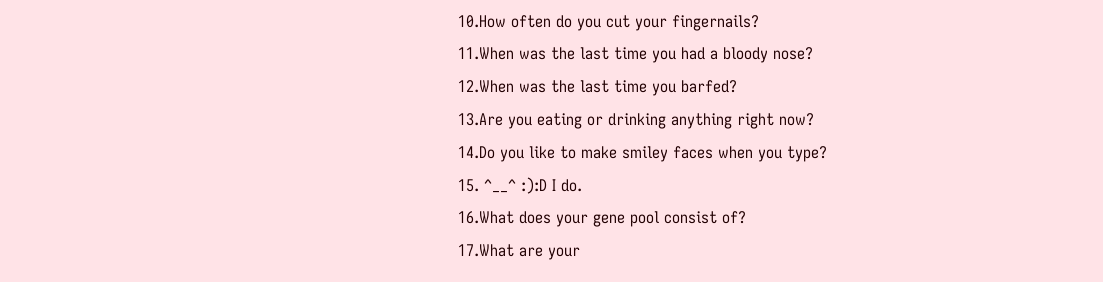10.How often do you cut your fingernails?
11.When was the last time you had a bloody nose?
12.When was the last time you barfed?
13.Are you eating or drinking anything right now?
14.Do you like to make smiley faces when you type?
15. ^__^ :):D I do.
16.What does your gene pool consist of?
17.What are your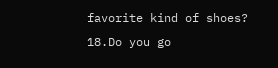favorite kind of shoes?
18.Do you go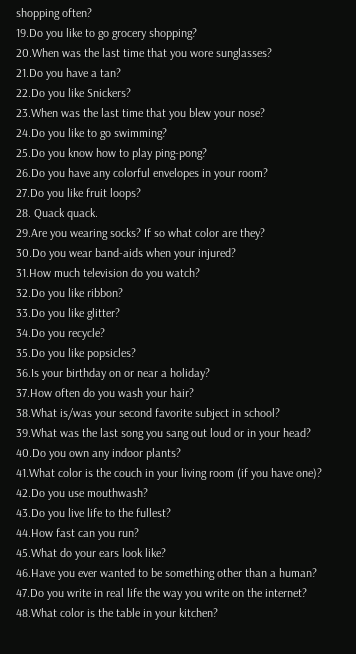shopping often?
19.Do you like to go grocery shopping?
20.When was the last time that you wore sunglasses?
21.Do you have a tan?
22.Do you like Snickers?
23.When was the last time that you blew your nose?
24.Do you like to go swimming?
25.Do you know how to play ping-pong?
26.Do you have any colorful envelopes in your room?
27.Do you like fruit loops?
28. Quack quack.
29.Are you wearing socks? If so what color are they?
30.Do you wear band-aids when your injured?
31.How much television do you watch?
32.Do you like ribbon?
33.Do you like glitter?
34.Do you recycle?
35.Do you like popsicles?
36.Is your birthday on or near a holiday?
37.How often do you wash your hair?
38.What is/was your second favorite subject in school?
39.What was the last song you sang out loud or in your head?
40.Do you own any indoor plants?
41.What color is the couch in your living room (if you have one)?
42.Do you use mouthwash?
43.Do you live life to the fullest?
44.How fast can you run?
45.What do your ears look like?
46.Have you ever wanted to be something other than a human?
47.Do you write in real life the way you write on the internet?
48.What color is the table in your kitchen?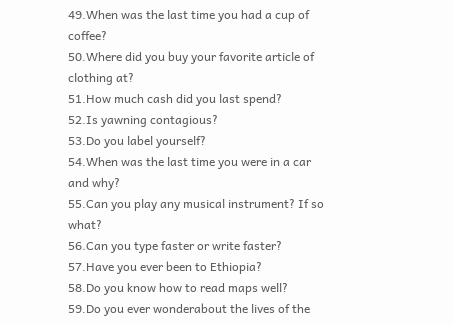49.When was the last time you had a cup of coffee?
50.Where did you buy your favorite article of clothing at?
51.How much cash did you last spend?
52.Is yawning contagious?
53.Do you label yourself?
54.When was the last time you were in a car and why?
55.Can you play any musical instrument? If so what?
56.Can you type faster or write faster?
57.Have you ever been to Ethiopia?
58.Do you know how to read maps well?
59.Do you ever wonderabout the lives of the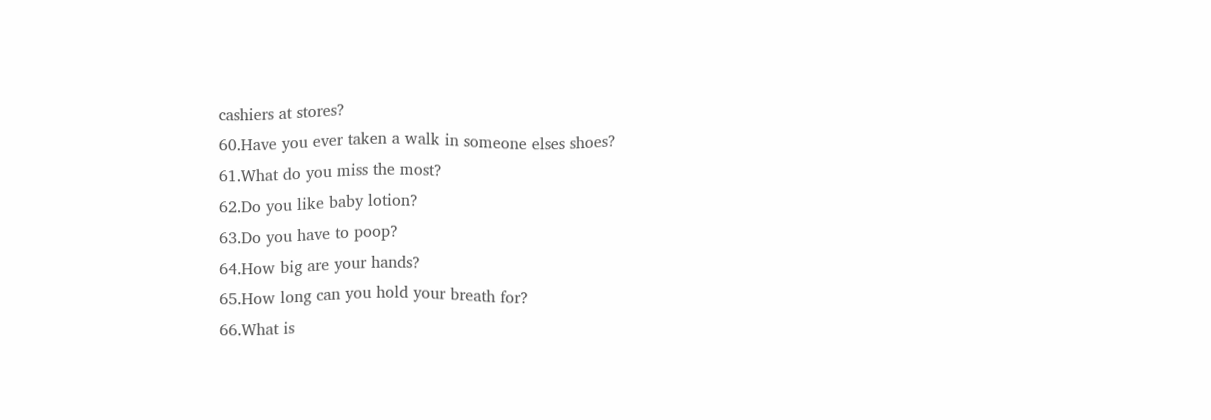cashiers at stores?
60.Have you ever taken a walk in someone elses shoes?
61.What do you miss the most?
62.Do you like baby lotion?
63.Do you have to poop?
64.How big are your hands?
65.How long can you hold your breath for?
66.What is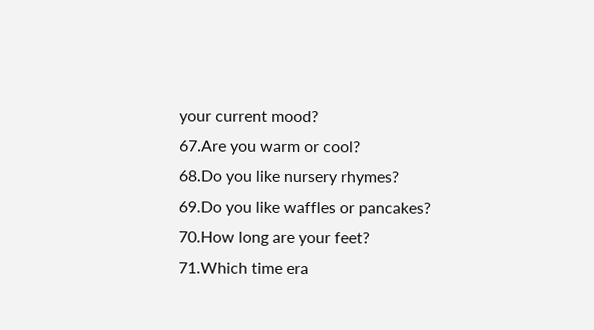your current mood?
67.Are you warm or cool?
68.Do you like nursery rhymes?
69.Do you like waffles or pancakes?
70.How long are your feet?
71.Which time era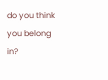do you think you belong in?